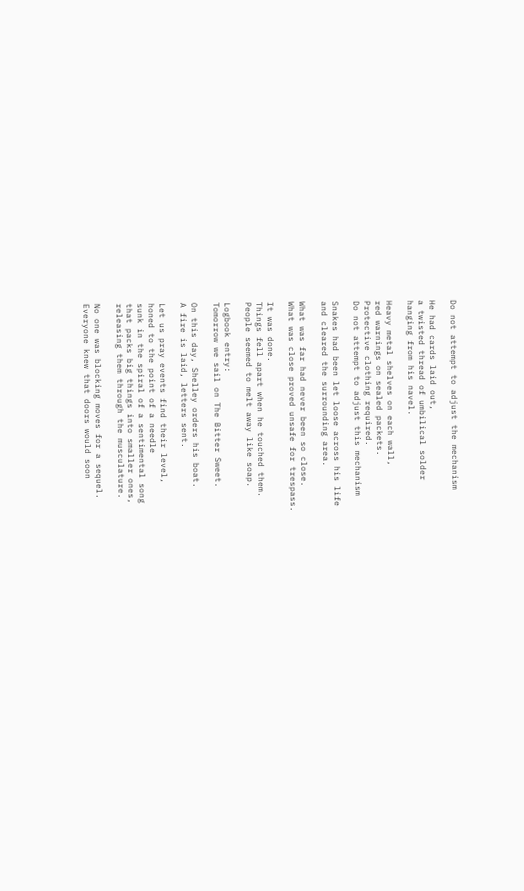Do not attempt to adjust the mechanism

He had cards laid out,
a twisted thread of umbilical solder
hanging from his navel.

Heavy metal shelves on each wall,
red warnings on sealed packets.
Protective clothing required.
Do not attempt to adjust this mechanism

Snakes had been let loose across his life
and cleared the surrounding area.

What was far had never been so close.
What was close proved unsafe for trespass.

It was done.
Things fell apart when he touched them.
People seemed to melt away like soap.

Logbook entry:
Tomorrow we sail on The Bitter Sweet.

On this day, Shelley orders his boat.
A fire is laid, letters sent.

Let us pray events find their level,
honed to the point of a needle
sunk in the spiral of a sentimental song
that packs big things into smaller ones,
releasing them through the musculature.

No one was blocking moves for a sequel.
Everyone knew that doors would soon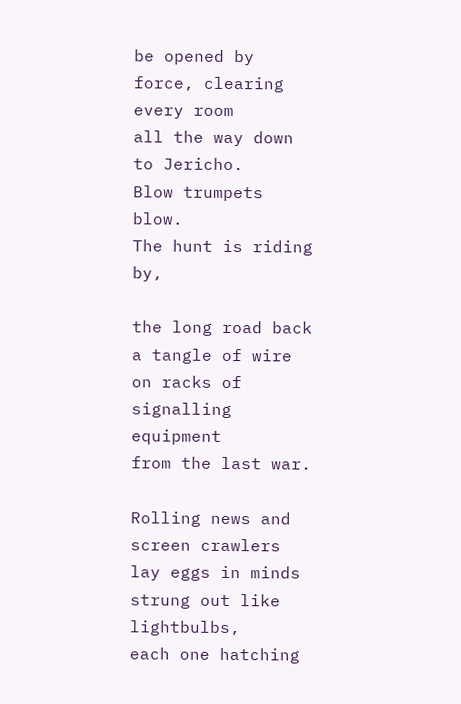be opened by force, clearing every room
all the way down to Jericho.
Blow trumpets blow.
The hunt is riding by,

the long road back a tangle of wire
on racks of signalling equipment
from the last war.

Rolling news and screen crawlers
lay eggs in minds strung out like lightbulbs,
each one hatching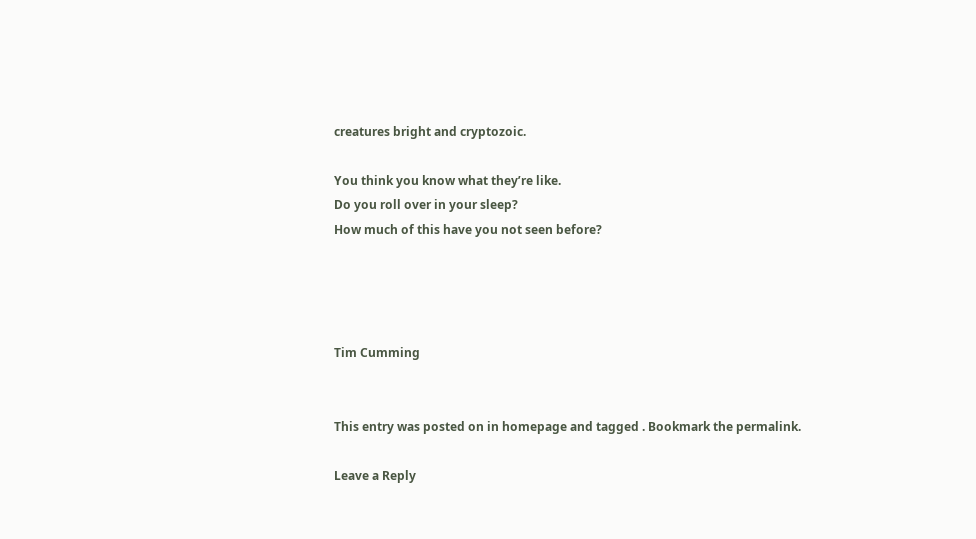creatures bright and cryptozoic.

You think you know what they’re like.
Do you roll over in your sleep?
How much of this have you not seen before?




Tim Cumming


This entry was posted on in homepage and tagged . Bookmark the permalink.

Leave a Reply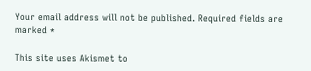Your email address will not be published. Required fields are marked *

This site uses Akismet to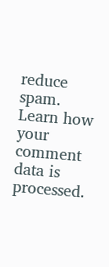reduce spam. Learn how your comment data is processed.